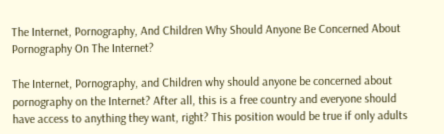The Internet, Pornography, And Children Why Should Anyone Be Concerned About Pornography On The Internet?

The Internet, Pornography, and Children why should anyone be concerned about pornography on the Internet? After all, this is a free country and everyone should have access to anything they want, right? This position would be true if only adults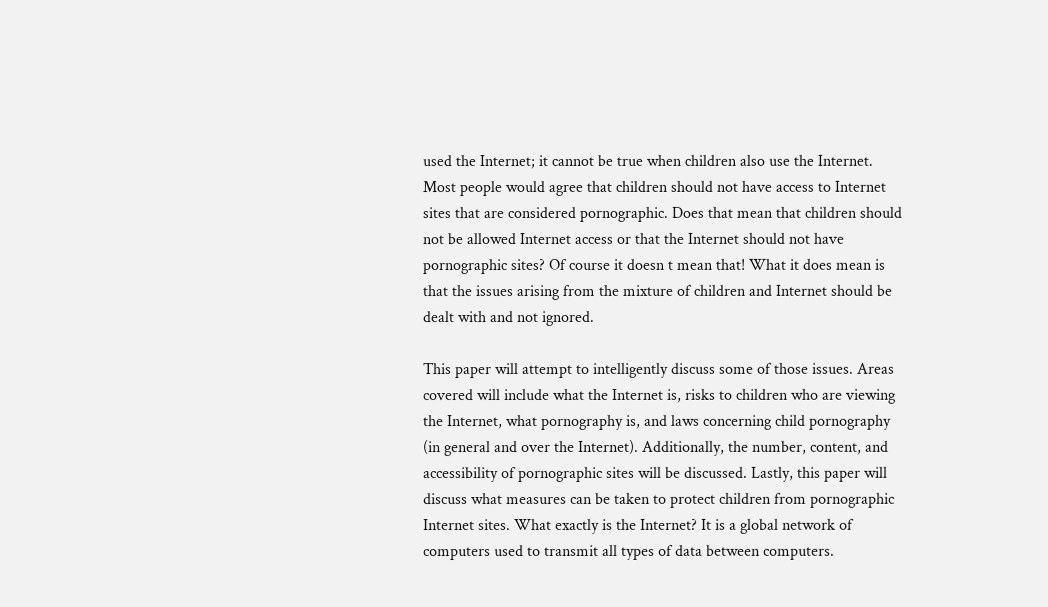used the Internet; it cannot be true when children also use the Internet. Most people would agree that children should not have access to Internet sites that are considered pornographic. Does that mean that children should not be allowed Internet access or that the Internet should not have pornographic sites? Of course it doesn t mean that! What it does mean is that the issues arising from the mixture of children and Internet should be dealt with and not ignored.

This paper will attempt to intelligently discuss some of those issues. Areas covered will include what the Internet is, risks to children who are viewing the Internet, what pornography is, and laws concerning child pornography (in general and over the Internet). Additionally, the number, content, and accessibility of pornographic sites will be discussed. Lastly, this paper will discuss what measures can be taken to protect children from pornographic Internet sites. What exactly is the Internet? It is a global network of computers used to transmit all types of data between computers.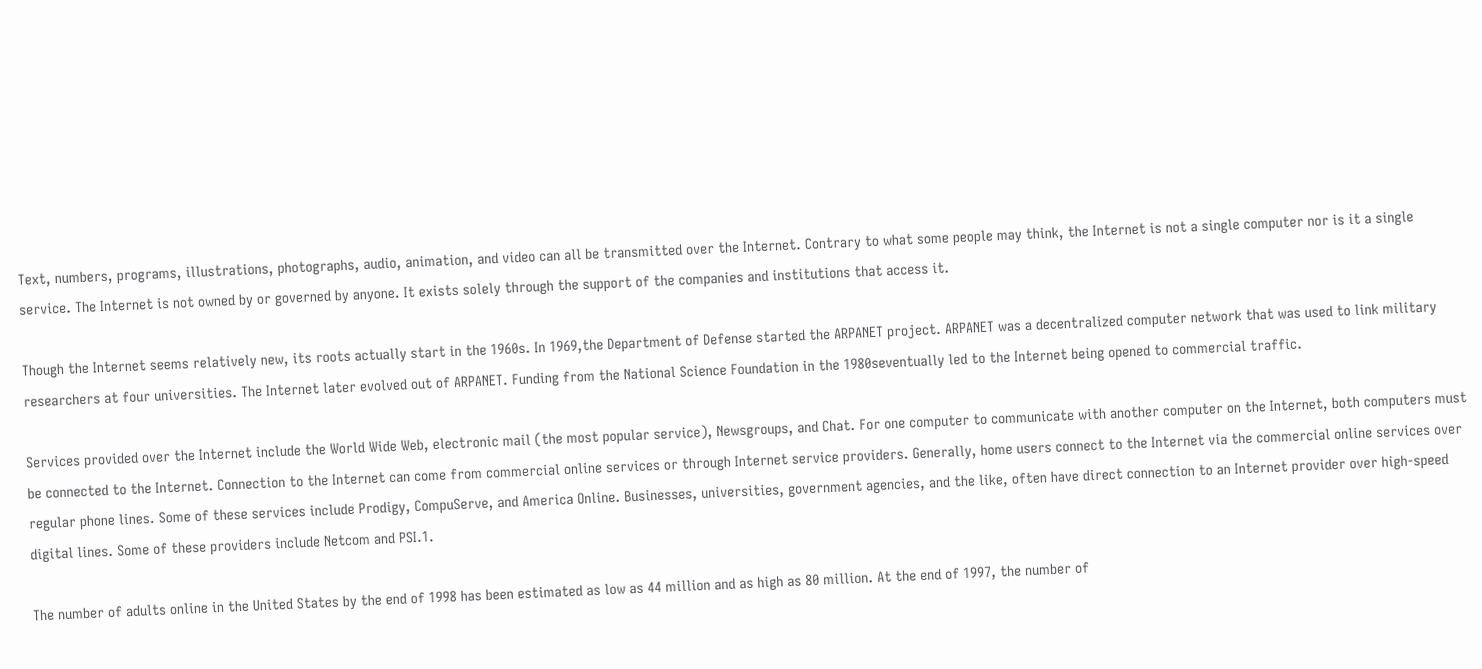Text, numbers, programs, illustrations, photographs, audio, animation, and video can all be transmitted over the Internet. Contrary to what some people may think, the Internet is not a single computer nor is it a single service. The Internet is not owned by or governed by anyone. It exists solely through the support of the companies and institutions that access it.

Though the Internet seems relatively new, its roots actually start in the 1960s. In 1969,the Department of Defense started the ARPANET project. ARPANET was a decentralized computer network that was used to link military researchers at four universities. The Internet later evolved out of ARPANET. Funding from the National Science Foundation in the 1980seventually led to the Internet being opened to commercial traffic.

Services provided over the Internet include the World Wide Web, electronic mail (the most popular service), Newsgroups, and Chat. For one computer to communicate with another computer on the Internet, both computers must be connected to the Internet. Connection to the Internet can come from commercial online services or through Internet service providers. Generally, home users connect to the Internet via the commercial online services over regular phone lines. Some of these services include Prodigy, CompuServe, and America Online. Businesses, universities, government agencies, and the like, often have direct connection to an Internet provider over high-speed digital lines. Some of these providers include Netcom and PSI.1.

The number of adults online in the United States by the end of 1998 has been estimated as low as 44 million and as high as 80 million. At the end of 1997, the number of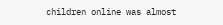children online was almost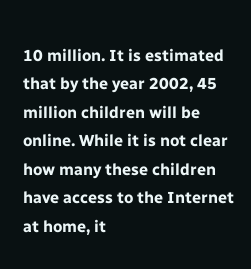10 million. It is estimated that by the year 2002, 45 million children will be online. While it is not clear how many these children have access to the Internet at home, it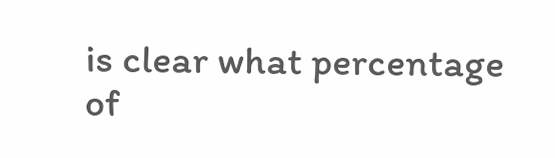is clear what percentage of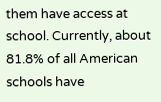them have access at school. Currently, about 81.8% of all American schools have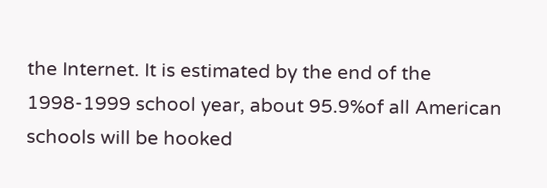the Internet. It is estimated by the end of the 1998-1999 school year, about 95.9%of all American schools will be hooked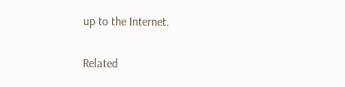up to the Internet.

Related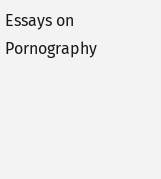Essays on Pornography